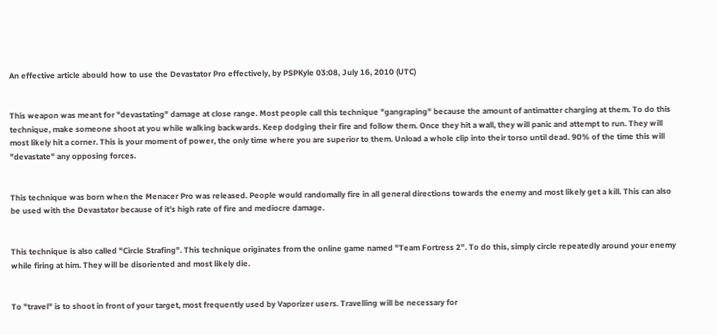An effective article abould how to use the Devastator Pro effectively, by PSPKyle 03:08, July 16, 2010 (UTC)


This weapon was meant for "devastating" damage at close range. Most people call this technique "gangraping" because the amount of antimatter charging at them. To do this technique, make someone shoot at you while walking backwards. Keep dodging their fire and follow them. Once they hit a wall, they will panic and attempt to run. They will most likely hit a corner. This is your moment of power, the only time where you are superior to them. Unload a whole clip into their torso until dead. 90% of the time this will "devastate" any opposing forces.


This technique was born when the Menacer Pro was released. People would randomally fire in all general directions towards the enemy and most likely get a kill. This can also be used with the Devastator because of it's high rate of fire and mediocre damage.


This technique is also called "Circle Strafing". This technique originates from the online game named "Team Fortress 2". To do this, simply circle repeatedly around your enemy while firing at him. They will be disoriented and most likely die.


To "travel" is to shoot in front of your target, most frequently used by Vaporizer users. Travelling will be necessary for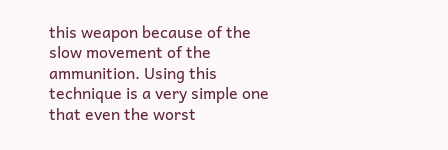this weapon because of the slow movement of the ammunition. Using this technique is a very simple one that even the worst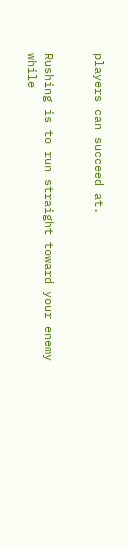players can succeed at.


Rushing is to run straight toward your enemy while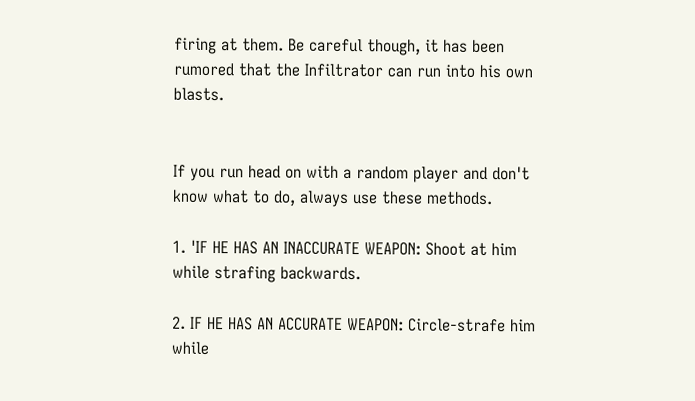firing at them. Be careful though, it has been rumored that the Infiltrator can run into his own blasts.


If you run head on with a random player and don't know what to do, always use these methods.

1. 'IF HE HAS AN INACCURATE WEAPON: Shoot at him while strafing backwards.

2. IF HE HAS AN ACCURATE WEAPON: Circle-strafe him while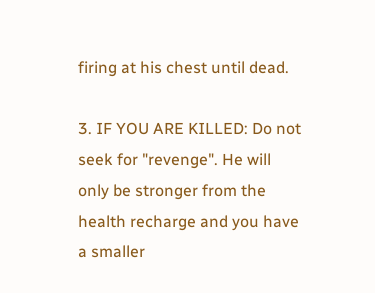firing at his chest until dead.

3. IF YOU ARE KILLED: Do not seek for "revenge". He will only be stronger from the health recharge and you have a smaller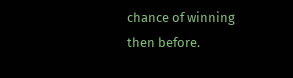chance of winning then before.